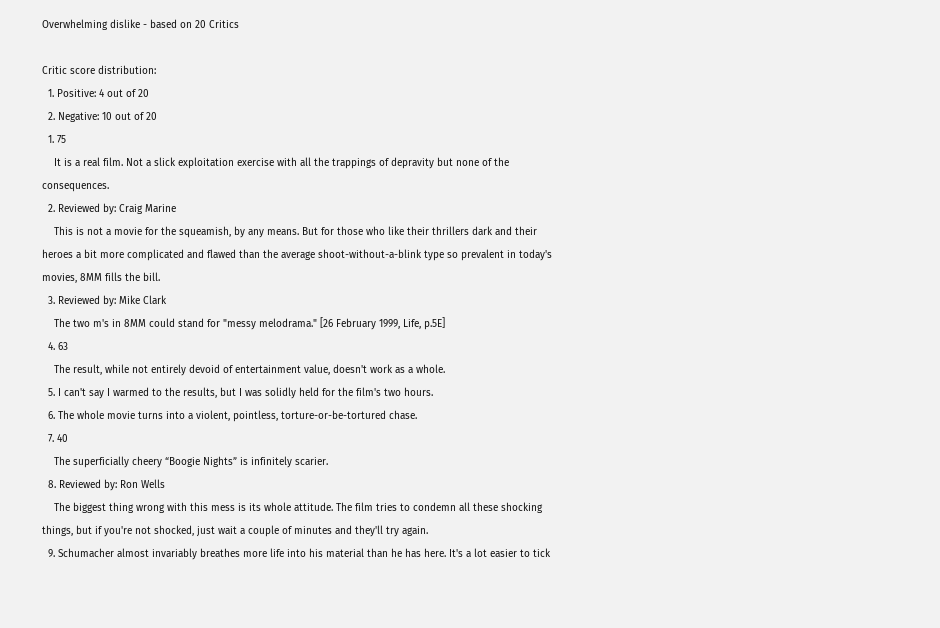Overwhelming dislike - based on 20 Critics

Critic score distribution:
  1. Positive: 4 out of 20
  2. Negative: 10 out of 20
  1. 75
    It is a real film. Not a slick exploitation exercise with all the trappings of depravity but none of the consequences.
  2. Reviewed by: Craig Marine
    This is not a movie for the squeamish, by any means. But for those who like their thrillers dark and their heroes a bit more complicated and flawed than the average shoot-without-a-blink type so prevalent in today's movies, 8MM fills the bill.
  3. Reviewed by: Mike Clark
    The two m's in 8MM could stand for "messy melodrama." [26 February 1999, Life, p.5E]
  4. 63
    The result, while not entirely devoid of entertainment value, doesn't work as a whole.
  5. I can't say I warmed to the results, but I was solidly held for the film's two hours.
  6. The whole movie turns into a violent, pointless, torture-or-be-tortured chase.
  7. 40
    The superficially cheery “Boogie Nights” is infinitely scarier.
  8. Reviewed by: Ron Wells
    The biggest thing wrong with this mess is its whole attitude. The film tries to condemn all these shocking things, but if you're not shocked, just wait a couple of minutes and they'll try again.
  9. Schumacher almost invariably breathes more life into his material than he has here. It's a lot easier to tick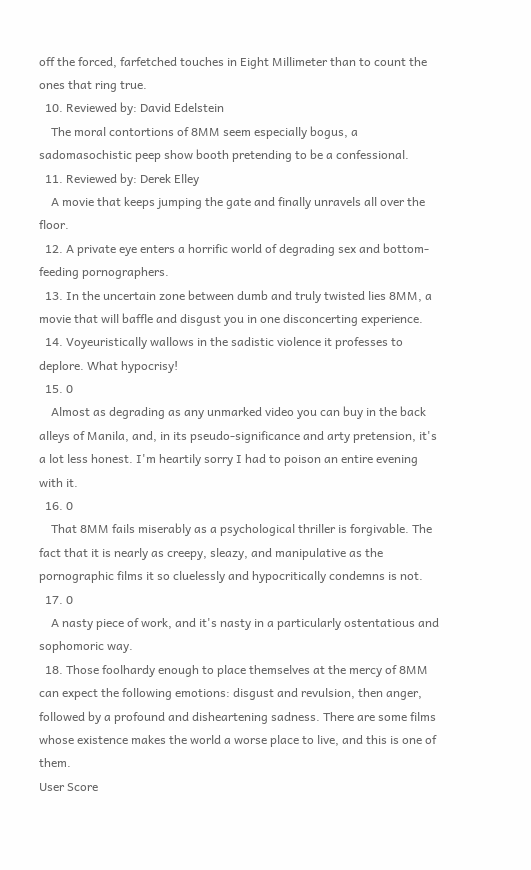off the forced, farfetched touches in Eight Millimeter than to count the ones that ring true.
  10. Reviewed by: David Edelstein
    The moral contortions of 8MM seem especially bogus, a sadomasochistic peep show booth pretending to be a confessional.
  11. Reviewed by: Derek Elley
    A movie that keeps jumping the gate and finally unravels all over the floor.
  12. A private eye enters a horrific world of degrading sex and bottom-feeding pornographers.
  13. In the uncertain zone between dumb and truly twisted lies 8MM, a movie that will baffle and disgust you in one disconcerting experience.
  14. Voyeuristically wallows in the sadistic violence it professes to deplore. What hypocrisy!
  15. 0
    Almost as degrading as any unmarked video you can buy in the back alleys of Manila, and, in its pseudo-significance and arty pretension, it's a lot less honest. I'm heartily sorry I had to poison an entire evening with it.
  16. 0
    That 8MM fails miserably as a psychological thriller is forgivable. The fact that it is nearly as creepy, sleazy, and manipulative as the pornographic films it so cluelessly and hypocritically condemns is not.
  17. 0
    A nasty piece of work, and it's nasty in a particularly ostentatious and sophomoric way.
  18. Those foolhardy enough to place themselves at the mercy of 8MM can expect the following emotions: disgust and revulsion, then anger, followed by a profound and disheartening sadness. There are some films whose existence makes the world a worse place to live, and this is one of them.
User Score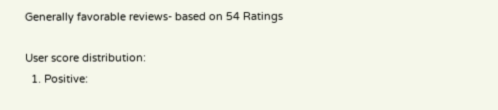Generally favorable reviews- based on 54 Ratings

User score distribution:
  1. Positive: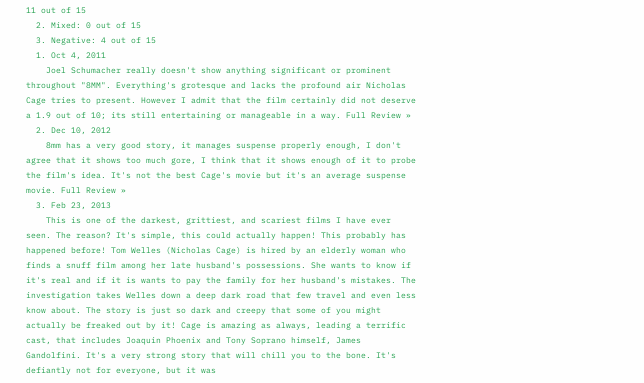11 out of 15
  2. Mixed: 0 out of 15
  3. Negative: 4 out of 15
  1. Oct 4, 2011
    Joel Schumacher really doesn't show anything significant or prominent throughout "8MM". Everything's grotesque and lacks the profound air Nicholas Cage tries to present. However I admit that the film certainly did not deserve a 1.9 out of 10; its still entertaining or manageable in a way. Full Review »
  2. Dec 10, 2012
    8mm has a very good story, it manages suspense properly enough, I don't agree that it shows too much gore, I think that it shows enough of it to probe the film's idea. It's not the best Cage's movie but it's an average suspense movie. Full Review »
  3. Feb 23, 2013
    This is one of the darkest, grittiest, and scariest films I have ever seen. The reason? It's simple, this could actually happen! This probably has happened before! Tom Welles (Nicholas Cage) is hired by an elderly woman who finds a snuff film among her late husband's possessions. She wants to know if it's real and if it is wants to pay the family for her husband's mistakes. The investigation takes Welles down a deep dark road that few travel and even less know about. The story is just so dark and creepy that some of you might actually be freaked out by it! Cage is amazing as always, leading a terrific cast, that includes Joaquin Phoenix and Tony Soprano himself, James Gandolfini. It's a very strong story that will chill you to the bone. It's defiantly not for everyone, but it was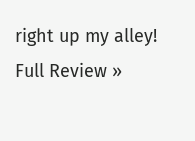right up my alley! Full Review »